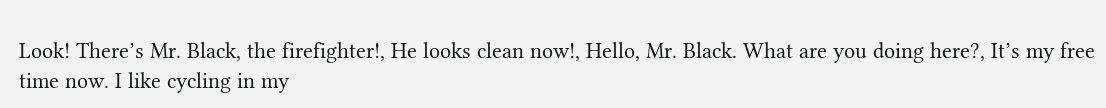Look! There’s Mr. Black, the firefighter!, He looks clean now!, Hello, Mr. Black. What are you doing here?, It’s my free time now. I like cycling in my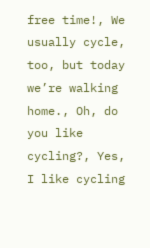free time!, We usually cycle, too, but today we’re walking home., Oh, do you like cycling?, Yes, I like cycling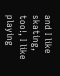and I like skating, too!, I like playing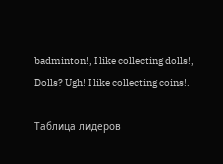badminton!, I like collecting dolls!, Dolls? Ugh! I like collecting coins!.

Таблица лидеров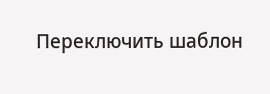Переключить шаблон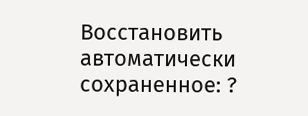Восстановить автоматически сохраненное: ?